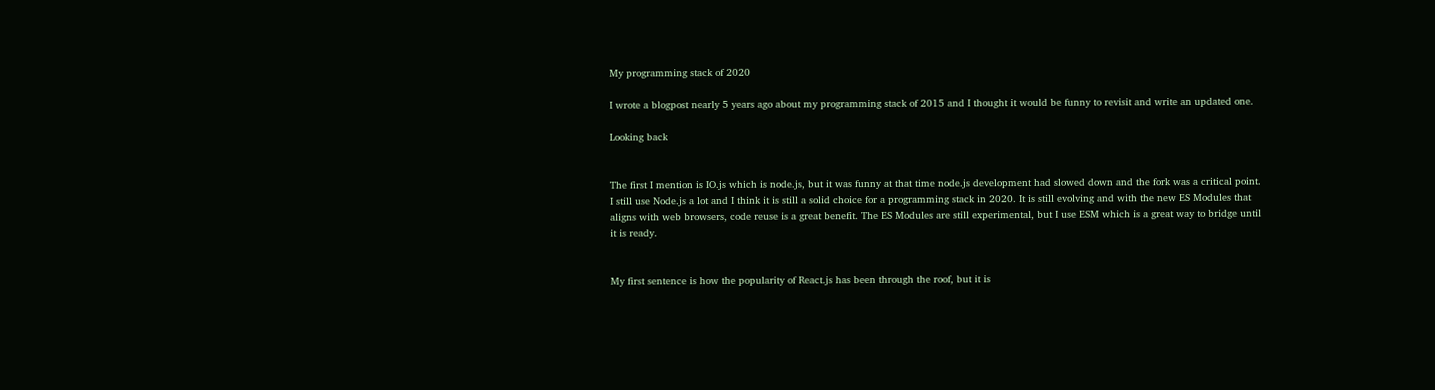My programming stack of 2020

I wrote a blogpost nearly 5 years ago about my programming stack of 2015 and I thought it would be funny to revisit and write an updated one.

Looking back


The first I mention is IO.js which is node.js, but it was funny at that time node.js development had slowed down and the fork was a critical point. I still use Node.js a lot and I think it is still a solid choice for a programming stack in 2020. It is still evolving and with the new ES Modules that aligns with web browsers, code reuse is a great benefit. The ES Modules are still experimental, but I use ESM which is a great way to bridge until it is ready.


My first sentence is how the popularity of React.js has been through the roof, but it is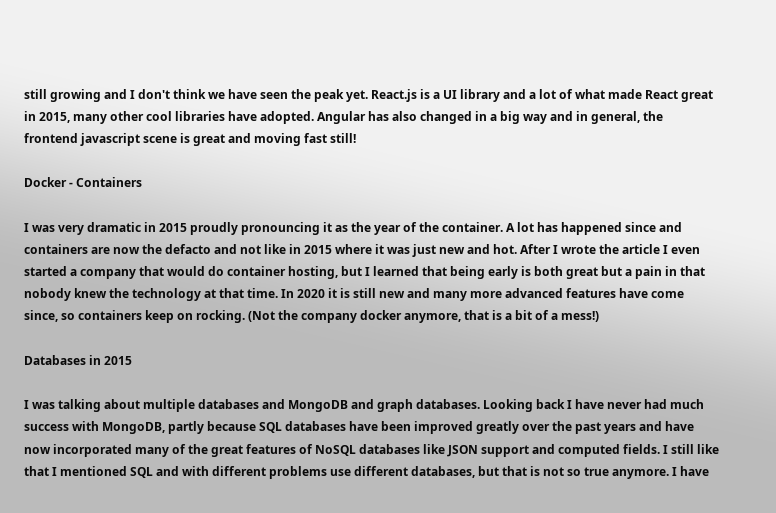still growing and I don't think we have seen the peak yet. React.js is a UI library and a lot of what made React great in 2015, many other cool libraries have adopted. Angular has also changed in a big way and in general, the frontend javascript scene is great and moving fast still!

Docker - Containers

I was very dramatic in 2015 proudly pronouncing it as the year of the container. A lot has happened since and containers are now the defacto and not like in 2015 where it was just new and hot. After I wrote the article I even started a company that would do container hosting, but I learned that being early is both great but a pain in that nobody knew the technology at that time. In 2020 it is still new and many more advanced features have come since, so containers keep on rocking. (Not the company docker anymore, that is a bit of a mess!)

Databases in 2015

I was talking about multiple databases and MongoDB and graph databases. Looking back I have never had much success with MongoDB, partly because SQL databases have been improved greatly over the past years and have now incorporated many of the great features of NoSQL databases like JSON support and computed fields. I still like that I mentioned SQL and with different problems use different databases, but that is not so true anymore. I have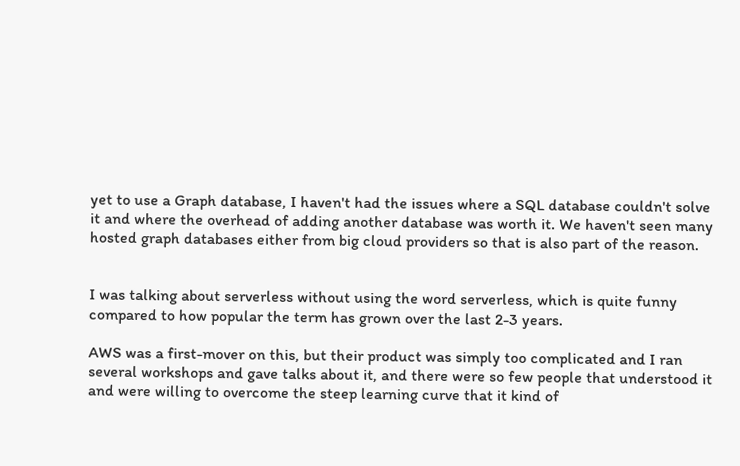yet to use a Graph database, I haven't had the issues where a SQL database couldn't solve it and where the overhead of adding another database was worth it. We haven't seen many hosted graph databases either from big cloud providers so that is also part of the reason.


I was talking about serverless without using the word serverless, which is quite funny compared to how popular the term has grown over the last 2-3 years.

AWS was a first-mover on this, but their product was simply too complicated and I ran several workshops and gave talks about it, and there were so few people that understood it and were willing to overcome the steep learning curve that it kind of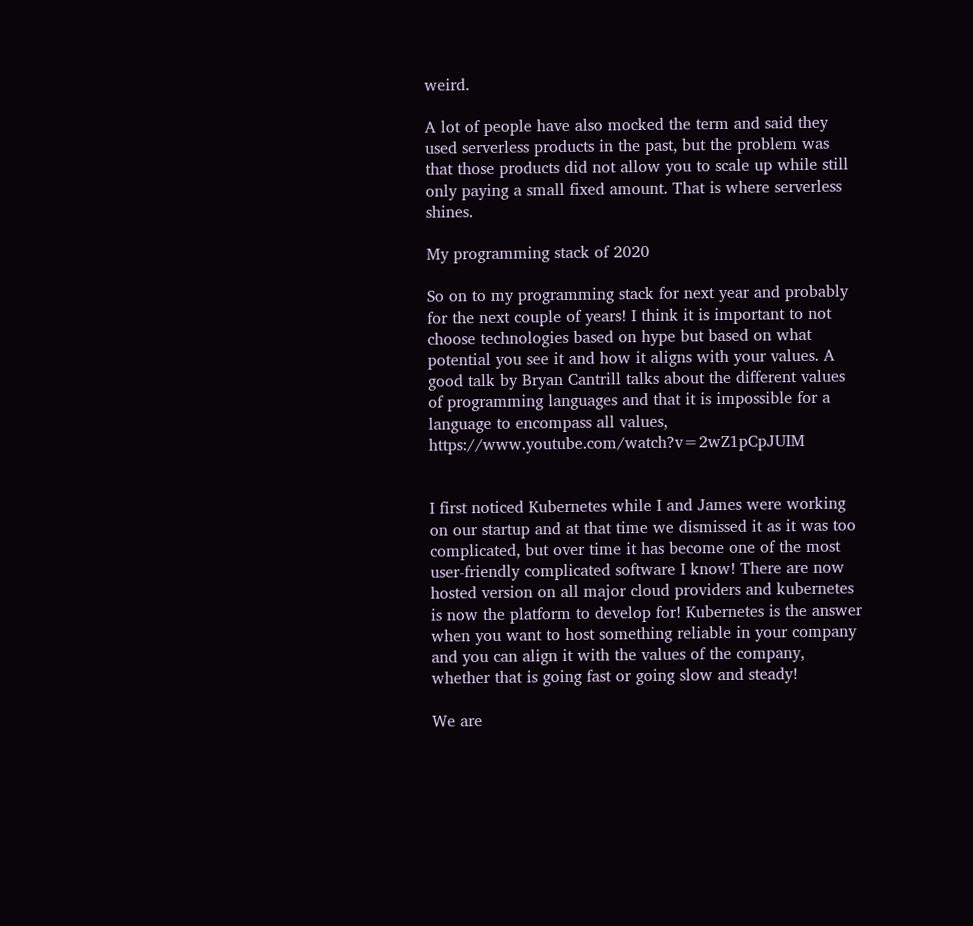weird.

A lot of people have also mocked the term and said they used serverless products in the past, but the problem was that those products did not allow you to scale up while still only paying a small fixed amount. That is where serverless shines.

My programming stack of 2020

So on to my programming stack for next year and probably for the next couple of years! I think it is important to not choose technologies based on hype but based on what potential you see it and how it aligns with your values. A good talk by Bryan Cantrill talks about the different values of programming languages and that it is impossible for a language to encompass all values, https://www.youtube.com/watch?v=2wZ1pCpJUIM


I first noticed Kubernetes while I and James were working on our startup and at that time we dismissed it as it was too complicated, but over time it has become one of the most user-friendly complicated software I know! There are now hosted version on all major cloud providers and kubernetes is now the platform to develop for! Kubernetes is the answer when you want to host something reliable in your company and you can align it with the values of the company, whether that is going fast or going slow and steady!

We are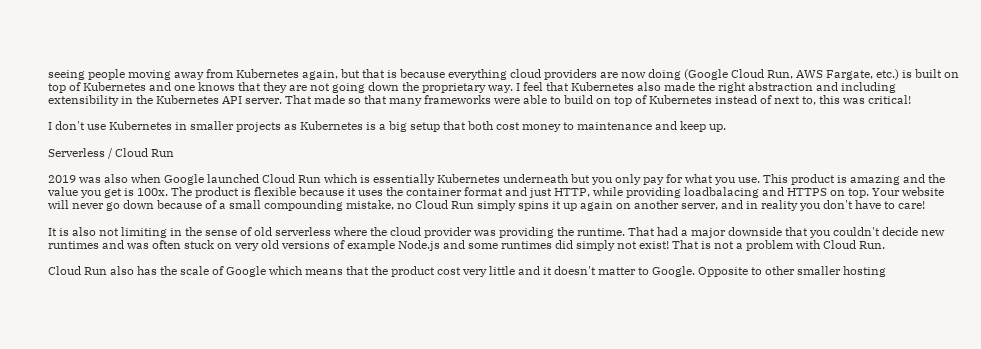seeing people moving away from Kubernetes again, but that is because everything cloud providers are now doing (Google Cloud Run, AWS Fargate, etc.) is built on top of Kubernetes and one knows that they are not going down the proprietary way. I feel that Kubernetes also made the right abstraction and including extensibility in the Kubernetes API server. That made so that many frameworks were able to build on top of Kubernetes instead of next to, this was critical!

I don't use Kubernetes in smaller projects as Kubernetes is a big setup that both cost money to maintenance and keep up.

Serverless / Cloud Run

2019 was also when Google launched Cloud Run which is essentially Kubernetes underneath but you only pay for what you use. This product is amazing and the value you get is 100x. The product is flexible because it uses the container format and just HTTP, while providing loadbalacing and HTTPS on top. Your website will never go down because of a small compounding mistake, no Cloud Run simply spins it up again on another server, and in reality you don't have to care!

It is also not limiting in the sense of old serverless where the cloud provider was providing the runtime. That had a major downside that you couldn't decide new runtimes and was often stuck on very old versions of example Node.js and some runtimes did simply not exist! That is not a problem with Cloud Run.

Cloud Run also has the scale of Google which means that the product cost very little and it doesn't matter to Google. Opposite to other smaller hosting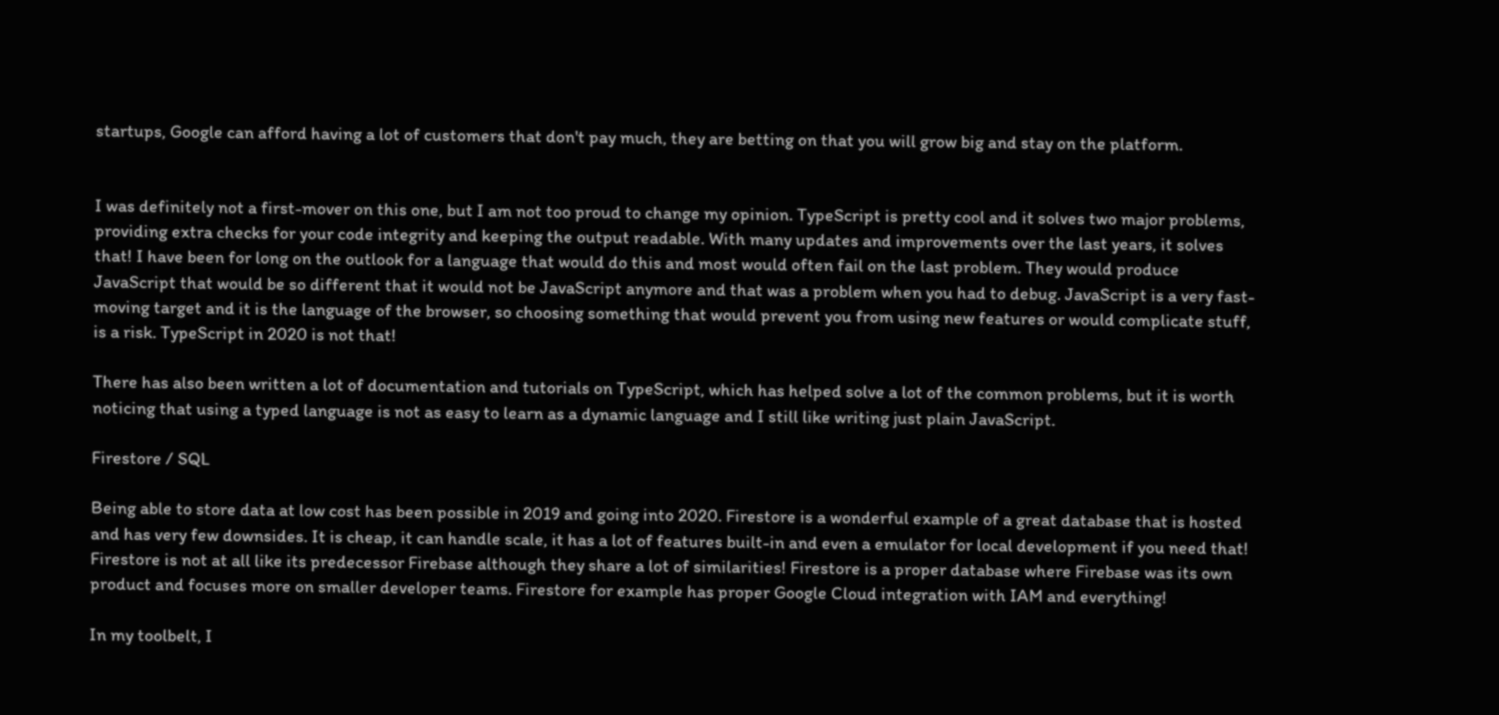startups, Google can afford having a lot of customers that don't pay much, they are betting on that you will grow big and stay on the platform.


I was definitely not a first-mover on this one, but I am not too proud to change my opinion. TypeScript is pretty cool and it solves two major problems, providing extra checks for your code integrity and keeping the output readable. With many updates and improvements over the last years, it solves that! I have been for long on the outlook for a language that would do this and most would often fail on the last problem. They would produce JavaScript that would be so different that it would not be JavaScript anymore and that was a problem when you had to debug. JavaScript is a very fast-moving target and it is the language of the browser, so choosing something that would prevent you from using new features or would complicate stuff, is a risk. TypeScript in 2020 is not that!

There has also been written a lot of documentation and tutorials on TypeScript, which has helped solve a lot of the common problems, but it is worth noticing that using a typed language is not as easy to learn as a dynamic language and I still like writing just plain JavaScript.

Firestore / SQL

Being able to store data at low cost has been possible in 2019 and going into 2020. Firestore is a wonderful example of a great database that is hosted and has very few downsides. It is cheap, it can handle scale, it has a lot of features built-in and even a emulator for local development if you need that! Firestore is not at all like its predecessor Firebase although they share a lot of similarities! Firestore is a proper database where Firebase was its own product and focuses more on smaller developer teams. Firestore for example has proper Google Cloud integration with IAM and everything!

In my toolbelt, I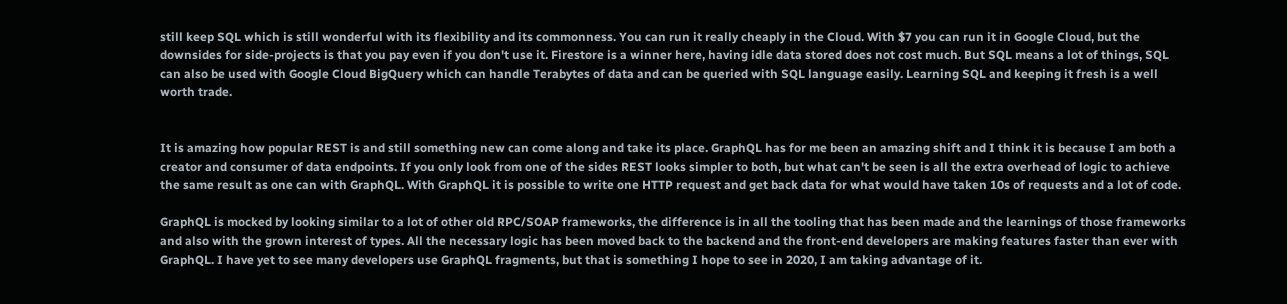still keep SQL which is still wonderful with its flexibility and its commonness. You can run it really cheaply in the Cloud. With $7 you can run it in Google Cloud, but the downsides for side-projects is that you pay even if you don't use it. Firestore is a winner here, having idle data stored does not cost much. But SQL means a lot of things, SQL can also be used with Google Cloud BigQuery which can handle Terabytes of data and can be queried with SQL language easily. Learning SQL and keeping it fresh is a well worth trade.


It is amazing how popular REST is and still something new can come along and take its place. GraphQL has for me been an amazing shift and I think it is because I am both a creator and consumer of data endpoints. If you only look from one of the sides REST looks simpler to both, but what can't be seen is all the extra overhead of logic to achieve the same result as one can with GraphQL. With GraphQL it is possible to write one HTTP request and get back data for what would have taken 10s of requests and a lot of code.

GraphQL is mocked by looking similar to a lot of other old RPC/SOAP frameworks, the difference is in all the tooling that has been made and the learnings of those frameworks and also with the grown interest of types. All the necessary logic has been moved back to the backend and the front-end developers are making features faster than ever with GraphQL. I have yet to see many developers use GraphQL fragments, but that is something I hope to see in 2020, I am taking advantage of it.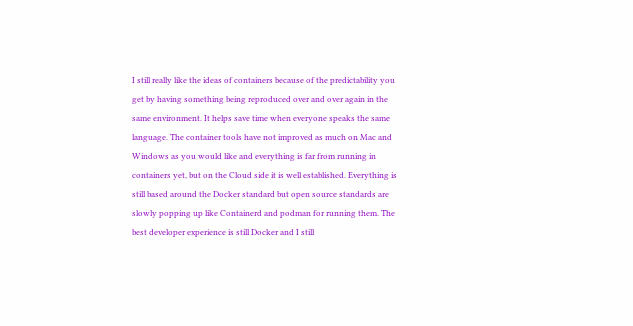I still really like the ideas of containers because of the predictability you get by having something being reproduced over and over again in the same environment. It helps save time when everyone speaks the same language. The container tools have not improved as much on Mac and Windows as you would like and everything is far from running in containers yet, but on the Cloud side it is well established. Everything is still based around the Docker standard but open source standards are slowly popping up like Containerd and podman for running them. The best developer experience is still Docker and I still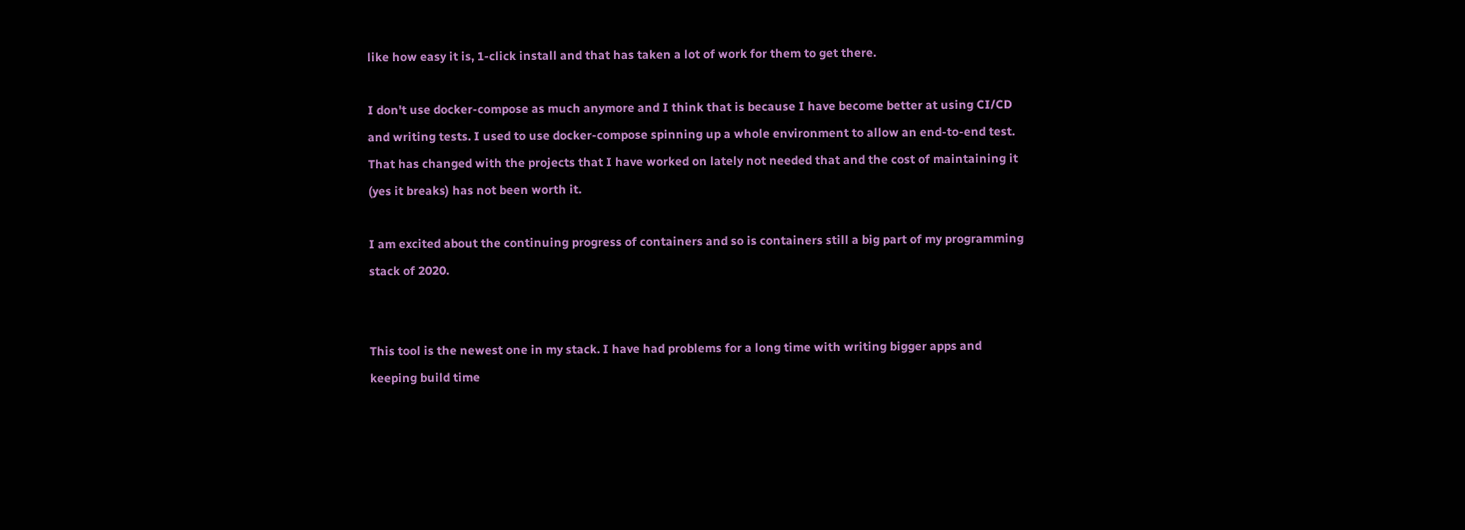like how easy it is, 1-click install and that has taken a lot of work for them to get there.

I don't use docker-compose as much anymore and I think that is because I have become better at using CI/CD and writing tests. I used to use docker-compose spinning up a whole environment to allow an end-to-end test. That has changed with the projects that I have worked on lately not needed that and the cost of maintaining it (yes it breaks) has not been worth it.

I am excited about the continuing progress of containers and so is containers still a big part of my programming stack of 2020.


This tool is the newest one in my stack. I have had problems for a long time with writing bigger apps and keeping build time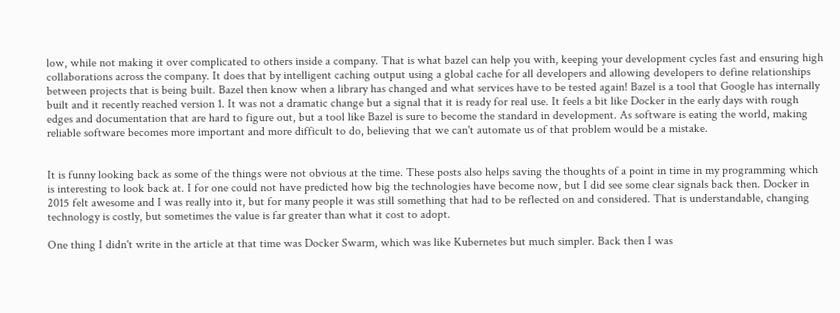low, while not making it over complicated to others inside a company. That is what bazel can help you with, keeping your development cycles fast and ensuring high collaborations across the company. It does that by intelligent caching output using a global cache for all developers and allowing developers to define relationships between projects that is being built. Bazel then know when a library has changed and what services have to be tested again! Bazel is a tool that Google has internally built and it recently reached version 1. It was not a dramatic change but a signal that it is ready for real use. It feels a bit like Docker in the early days with rough edges and documentation that are hard to figure out, but a tool like Bazel is sure to become the standard in development. As software is eating the world, making reliable software becomes more important and more difficult to do, believing that we can't automate us of that problem would be a mistake.


It is funny looking back as some of the things were not obvious at the time. These posts also helps saving the thoughts of a point in time in my programming which is interesting to look back at. I for one could not have predicted how big the technologies have become now, but I did see some clear signals back then. Docker in 2015 felt awesome and I was really into it, but for many people it was still something that had to be reflected on and considered. That is understandable, changing technology is costly, but sometimes the value is far greater than what it cost to adopt.

One thing I didn't write in the article at that time was Docker Swarm, which was like Kubernetes but much simpler. Back then I was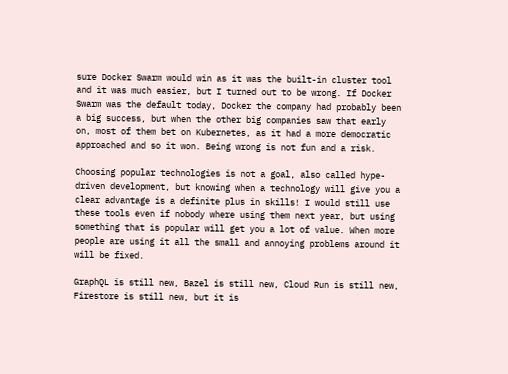sure Docker Swarm would win as it was the built-in cluster tool and it was much easier, but I turned out to be wrong. If Docker Swarm was the default today, Docker the company had probably been a big success, but when the other big companies saw that early on, most of them bet on Kubernetes, as it had a more democratic approached and so it won. Being wrong is not fun and a risk.

Choosing popular technologies is not a goal, also called hype-driven development, but knowing when a technology will give you a clear advantage is a definite plus in skills! I would still use these tools even if nobody where using them next year, but using something that is popular will get you a lot of value. When more people are using it all the small and annoying problems around it will be fixed.

GraphQL is still new, Bazel is still new, Cloud Run is still new, Firestore is still new, but it is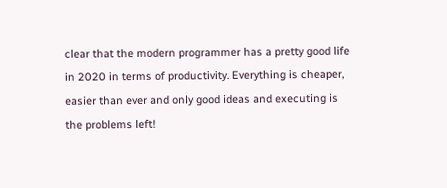clear that the modern programmer has a pretty good life in 2020 in terms of productivity. Everything is cheaper, easier than ever and only good ideas and executing is the problems left!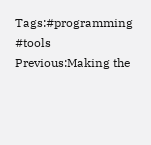Tags:#programming #tools
Previous:Making the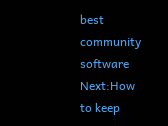best community software
Next:How to keep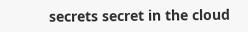secrets secret in the cloud